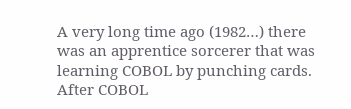A very long time ago (1982…) there was an apprentice sorcerer that was learning COBOL by punching cards.
After COBOL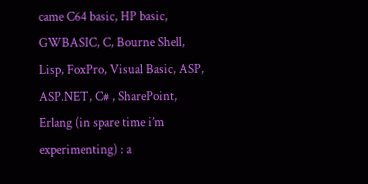came C64 basic, HP basic, GWBASIC, C, Bourne Shell, Lisp, FoxPro, Visual Basic, ASP, ASP.NET, C# , SharePoint, Erlang (in spare time i’m experimenting) : a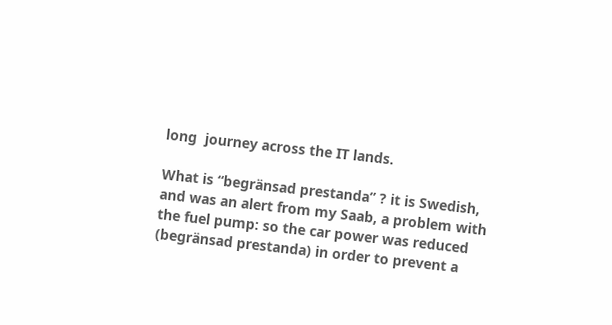long  journey across the IT lands.

What is “begränsad prestanda” ? it is Swedish, and was an alert from my Saab, a problem with the fuel pump: so the car power was reduced (begränsad prestanda) in order to prevent a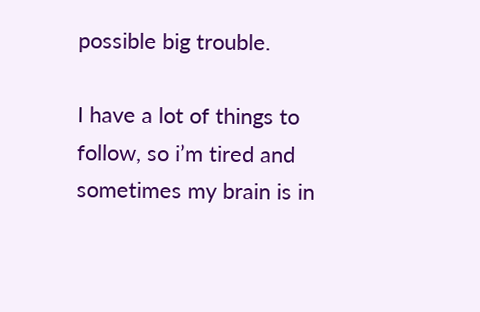possible big trouble.

I have a lot of things to follow, so i’m tired and sometimes my brain is in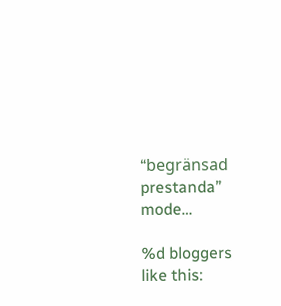“begränsad prestanda” mode…

%d bloggers like this: